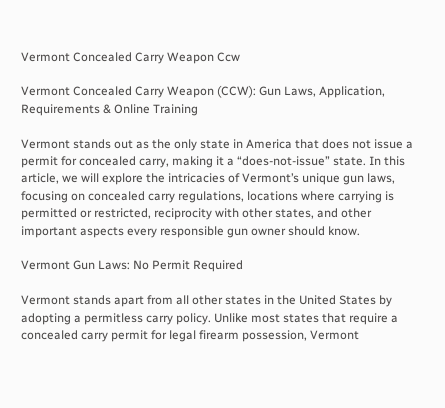Vermont Concealed Carry Weapon Ccw

Vermont Concealed Carry Weapon (CCW): Gun Laws, Application, Requirements & Online Training

Vermont stands out as the only state in America that does not issue a permit for concealed carry, making it a “does-not-issue” state. In this article, we will explore the intricacies of Vermont’s unique gun laws, focusing on concealed carry regulations, locations where carrying is permitted or restricted, reciprocity with other states, and other important aspects every responsible gun owner should know.

Vermont Gun Laws: No Permit Required

Vermont stands apart from all other states in the United States by adopting a permitless carry policy. Unlike most states that require a concealed carry permit for legal firearm possession, Vermont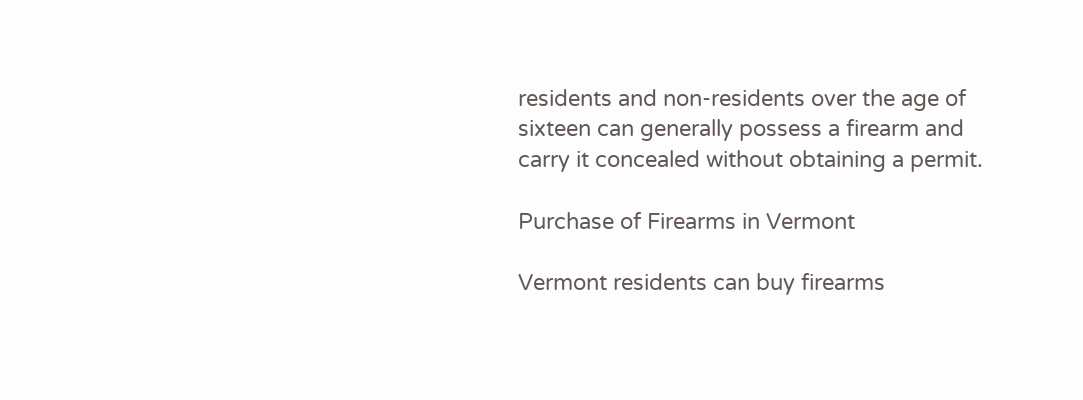residents and non-residents over the age of sixteen can generally possess a firearm and carry it concealed without obtaining a permit.

Purchase of Firearms in Vermont

Vermont residents can buy firearms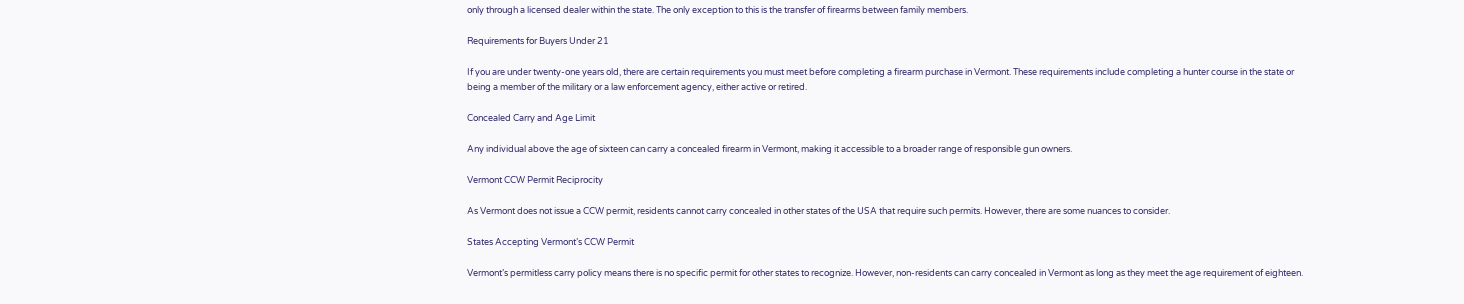only through a licensed dealer within the state. The only exception to this is the transfer of firearms between family members.

Requirements for Buyers Under 21

If you are under twenty-one years old, there are certain requirements you must meet before completing a firearm purchase in Vermont. These requirements include completing a hunter course in the state or being a member of the military or a law enforcement agency, either active or retired.

Concealed Carry and Age Limit

Any individual above the age of sixteen can carry a concealed firearm in Vermont, making it accessible to a broader range of responsible gun owners.

Vermont CCW Permit Reciprocity

As Vermont does not issue a CCW permit, residents cannot carry concealed in other states of the USA that require such permits. However, there are some nuances to consider.

States Accepting Vermont’s CCW Permit

Vermont’s permitless carry policy means there is no specific permit for other states to recognize. However, non-residents can carry concealed in Vermont as long as they meet the age requirement of eighteen.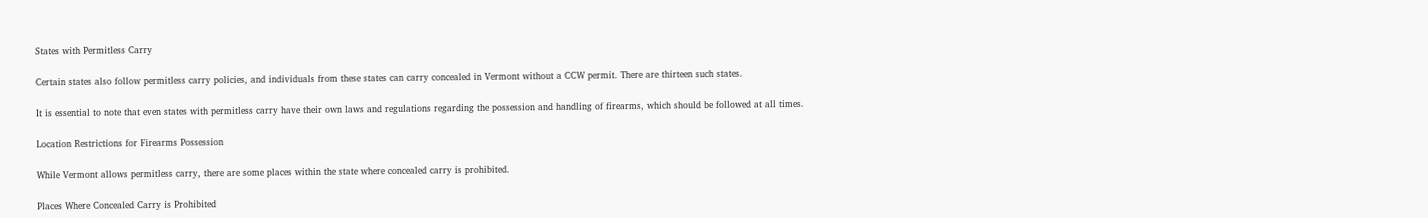States with Permitless Carry

Certain states also follow permitless carry policies, and individuals from these states can carry concealed in Vermont without a CCW permit. There are thirteen such states.

It is essential to note that even states with permitless carry have their own laws and regulations regarding the possession and handling of firearms, which should be followed at all times.

Location Restrictions for Firearms Possession

While Vermont allows permitless carry, there are some places within the state where concealed carry is prohibited.

Places Where Concealed Carry is Prohibited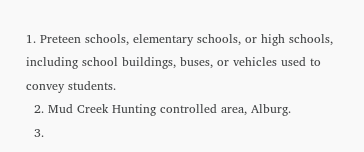1. Preteen schools, elementary schools, or high schools, including school buildings, buses, or vehicles used to convey students.
  2. Mud Creek Hunting controlled area, Alburg.
  3.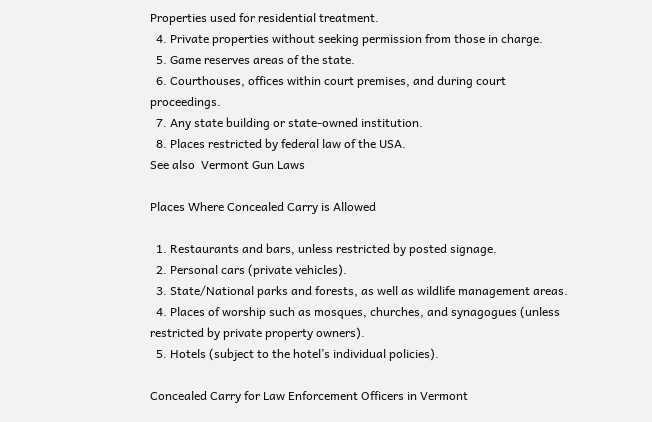Properties used for residential treatment.
  4. Private properties without seeking permission from those in charge.
  5. Game reserves areas of the state.
  6. Courthouses, offices within court premises, and during court proceedings.
  7. Any state building or state-owned institution.
  8. Places restricted by federal law of the USA.
See also  Vermont Gun Laws

Places Where Concealed Carry is Allowed

  1. Restaurants and bars, unless restricted by posted signage.
  2. Personal cars (private vehicles).
  3. State/National parks and forests, as well as wildlife management areas.
  4. Places of worship such as mosques, churches, and synagogues (unless restricted by private property owners).
  5. Hotels (subject to the hotel’s individual policies).

Concealed Carry for Law Enforcement Officers in Vermont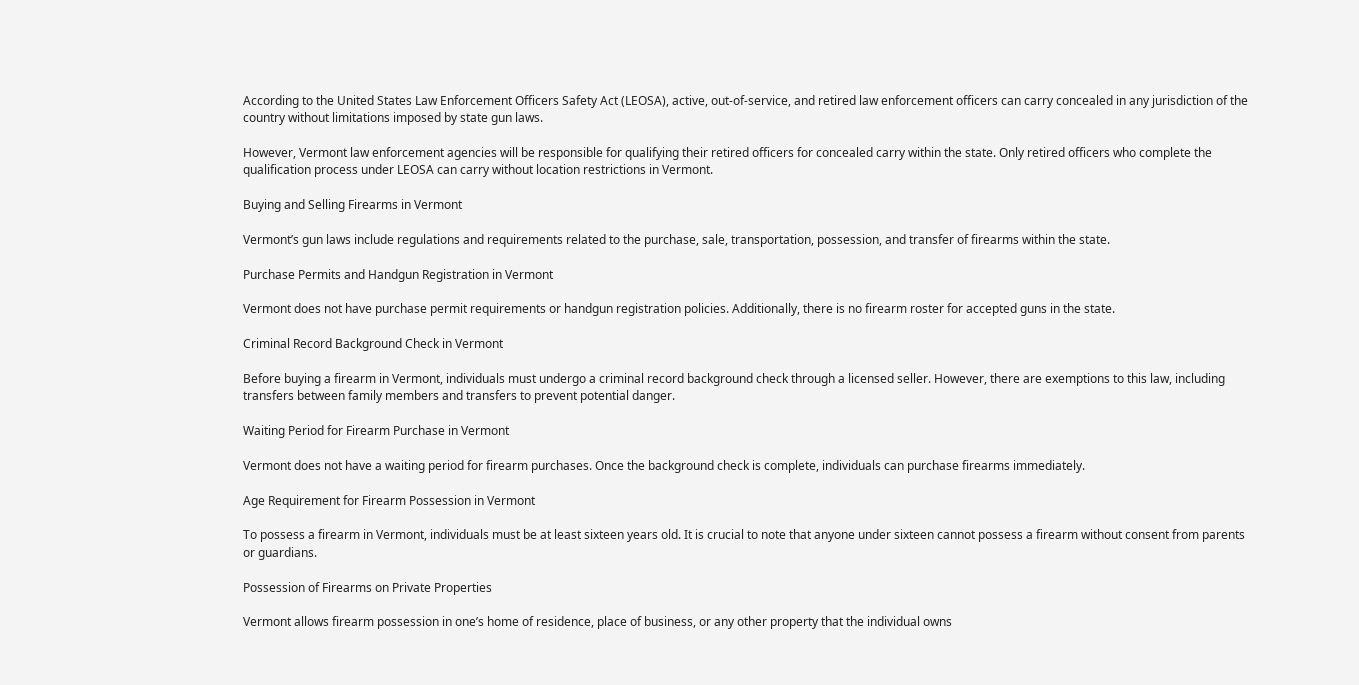According to the United States Law Enforcement Officers Safety Act (LEOSA), active, out-of-service, and retired law enforcement officers can carry concealed in any jurisdiction of the country without limitations imposed by state gun laws.

However, Vermont law enforcement agencies will be responsible for qualifying their retired officers for concealed carry within the state. Only retired officers who complete the qualification process under LEOSA can carry without location restrictions in Vermont.

Buying and Selling Firearms in Vermont

Vermont’s gun laws include regulations and requirements related to the purchase, sale, transportation, possession, and transfer of firearms within the state.

Purchase Permits and Handgun Registration in Vermont

Vermont does not have purchase permit requirements or handgun registration policies. Additionally, there is no firearm roster for accepted guns in the state.

Criminal Record Background Check in Vermont

Before buying a firearm in Vermont, individuals must undergo a criminal record background check through a licensed seller. However, there are exemptions to this law, including transfers between family members and transfers to prevent potential danger.

Waiting Period for Firearm Purchase in Vermont

Vermont does not have a waiting period for firearm purchases. Once the background check is complete, individuals can purchase firearms immediately.

Age Requirement for Firearm Possession in Vermont

To possess a firearm in Vermont, individuals must be at least sixteen years old. It is crucial to note that anyone under sixteen cannot possess a firearm without consent from parents or guardians.

Possession of Firearms on Private Properties

Vermont allows firearm possession in one’s home of residence, place of business, or any other property that the individual owns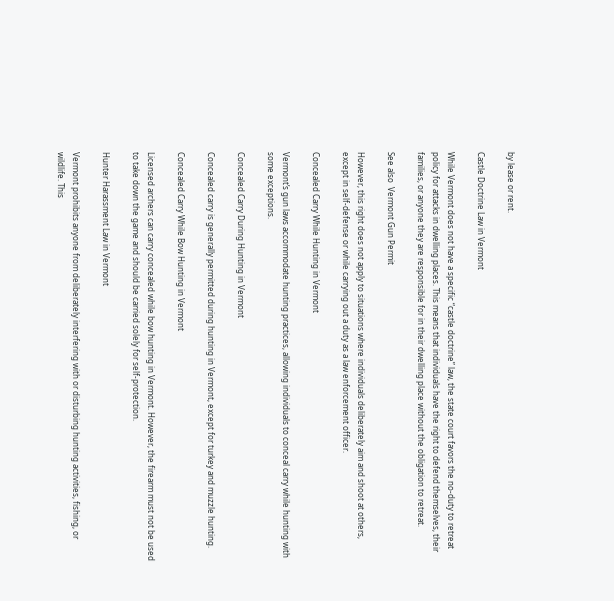by lease or rent.

Castle Doctrine Law in Vermont

While Vermont does not have a specific “castle doctrine” law, the state court favors the no-duty to retreat policy for attacks in dwelling places. This means that individuals have the right to defend themselves, their families, or anyone they are responsible for in their dwelling place without the obligation to retreat.

See also  Vermont Gun Permit

However, this right does not apply to situations where individuals deliberately aim and shoot at others, except in self-defense or while carrying out a duty as a law enforcement officer.

Concealed Carry While Hunting in Vermont

Vermont’s gun laws accommodate hunting practices, allowing individuals to conceal carry while hunting with some exceptions.

Concealed Carry During Hunting in Vermont

Concealed carry is generally permitted during hunting in Vermont, except for turkey and muzzle hunting.

Concealed Carry While Bow Hunting in Vermont

Licensed archers can carry concealed while bow hunting in Vermont. However, the firearm must not be used to take down the game and should be carried solely for self-protection.

Hunter Harassment Law in Vermont

Vermont prohibits anyone from deliberately interfering with or disturbing hunting activities, fishing, or wildlife. This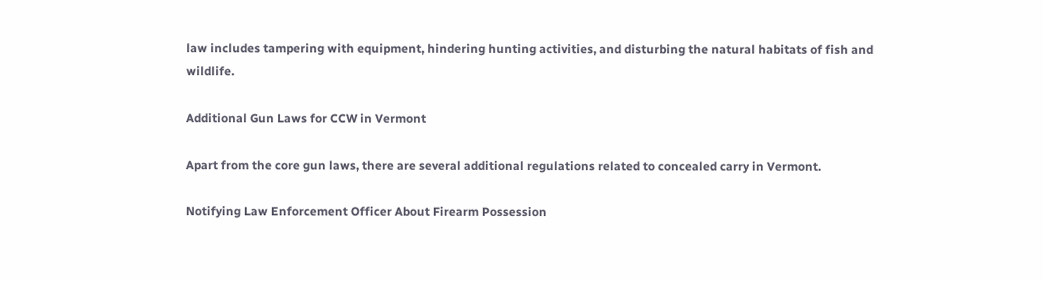law includes tampering with equipment, hindering hunting activities, and disturbing the natural habitats of fish and wildlife.

Additional Gun Laws for CCW in Vermont

Apart from the core gun laws, there are several additional regulations related to concealed carry in Vermont.

Notifying Law Enforcement Officer About Firearm Possession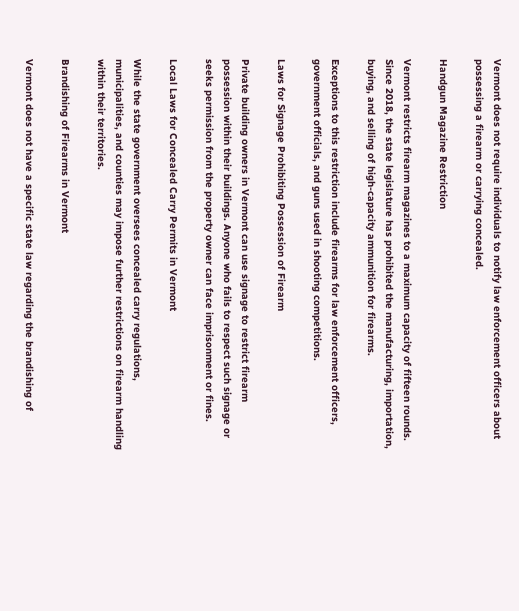Vermont does not require individuals to notify law enforcement officers about possessing a firearm or carrying concealed.

Handgun Magazine Restriction

Vermont restricts firearm magazines to a maximum capacity of fifteen rounds. Since 2018, the state legislature has prohibited the manufacturing, importation, buying, and selling of high-capacity ammunition for firearms.

Exceptions to this restriction include firearms for law enforcement officers, government officials, and guns used in shooting competitions.

Laws for Signage Prohibiting Possession of Firearm

Private building owners in Vermont can use signage to restrict firearm possession within their buildings. Anyone who fails to respect such signage or seeks permission from the property owner can face imprisonment or fines.

Local Laws for Concealed Carry Permits in Vermont

While the state government oversees concealed carry regulations, municipalities, and counties may impose further restrictions on firearm handling within their territories.

Brandishing of Firearms in Vermont

Vermont does not have a specific state law regarding the brandishing of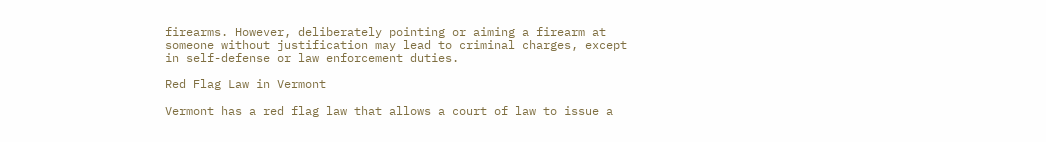firearms. However, deliberately pointing or aiming a firearm at someone without justification may lead to criminal charges, except in self-defense or law enforcement duties.

Red Flag Law in Vermont

Vermont has a red flag law that allows a court of law to issue a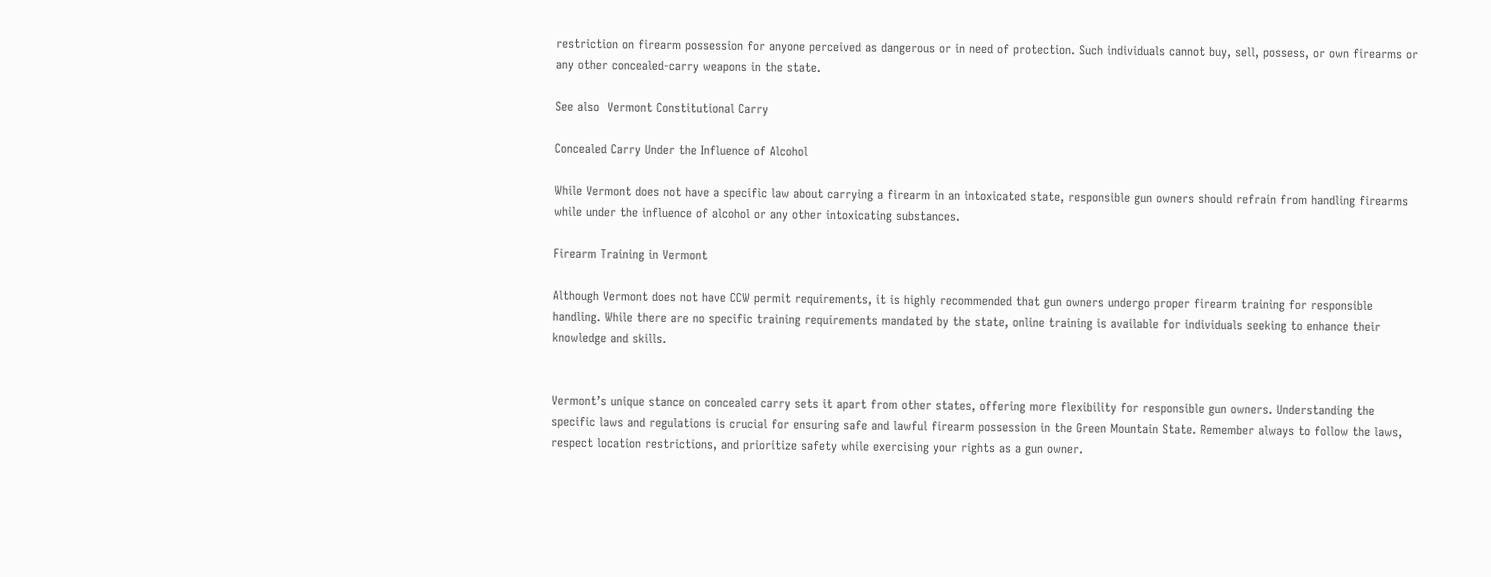restriction on firearm possession for anyone perceived as dangerous or in need of protection. Such individuals cannot buy, sell, possess, or own firearms or any other concealed-carry weapons in the state.

See also  Vermont Constitutional Carry

Concealed Carry Under the Influence of Alcohol

While Vermont does not have a specific law about carrying a firearm in an intoxicated state, responsible gun owners should refrain from handling firearms while under the influence of alcohol or any other intoxicating substances.

Firearm Training in Vermont

Although Vermont does not have CCW permit requirements, it is highly recommended that gun owners undergo proper firearm training for responsible handling. While there are no specific training requirements mandated by the state, online training is available for individuals seeking to enhance their knowledge and skills.


Vermont’s unique stance on concealed carry sets it apart from other states, offering more flexibility for responsible gun owners. Understanding the specific laws and regulations is crucial for ensuring safe and lawful firearm possession in the Green Mountain State. Remember always to follow the laws, respect location restrictions, and prioritize safety while exercising your rights as a gun owner.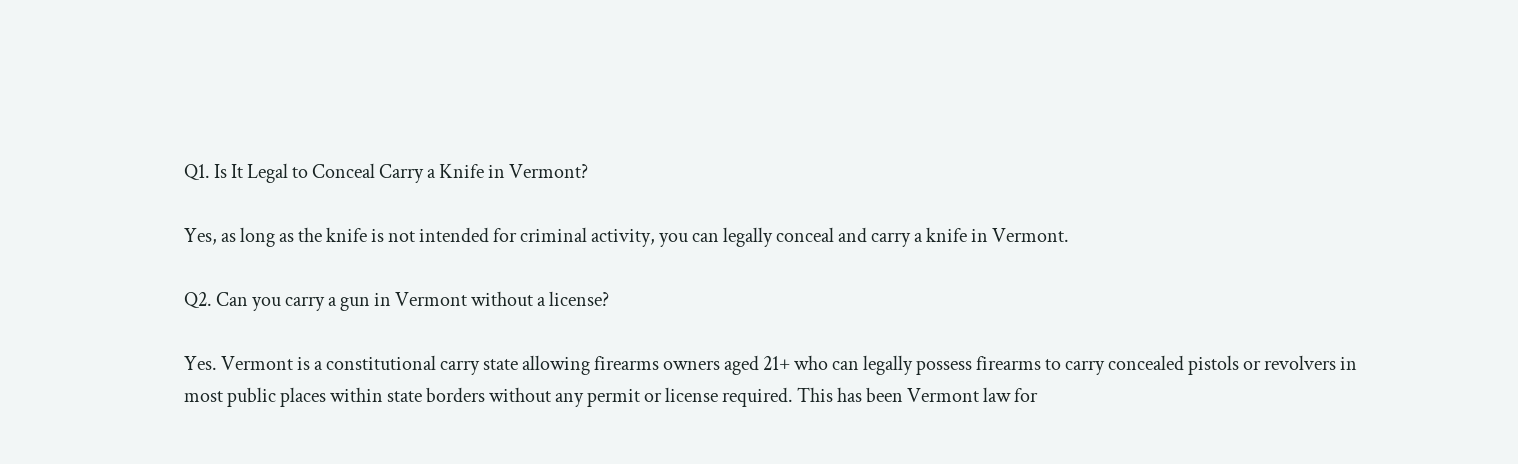Q1. Is It Legal to Conceal Carry a Knife in Vermont?

Yes, as long as the knife is not intended for criminal activity, you can legally conceal and carry a knife in Vermont.

Q2. Can you carry a gun in Vermont without a license?

Yes. Vermont is a constitutional carry state allowing firearms owners aged 21+ who can legally possess firearms to carry concealed pistols or revolvers in most public places within state borders without any permit or license required. This has been Vermont law for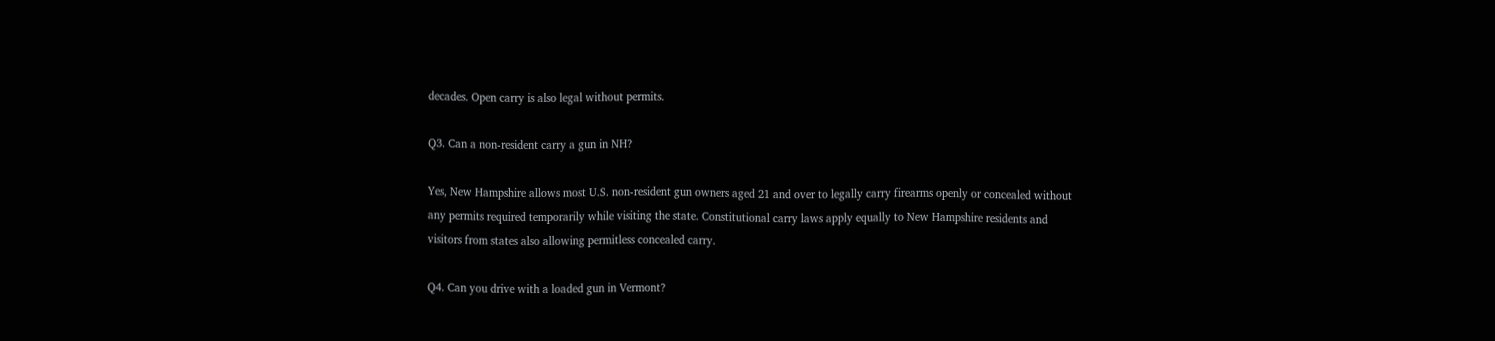decades. Open carry is also legal without permits.

Q3. Can a non-resident carry a gun in NH?

Yes, New Hampshire allows most U.S. non-resident gun owners aged 21 and over to legally carry firearms openly or concealed without any permits required temporarily while visiting the state. Constitutional carry laws apply equally to New Hampshire residents and visitors from states also allowing permitless concealed carry.

Q4. Can you drive with a loaded gun in Vermont?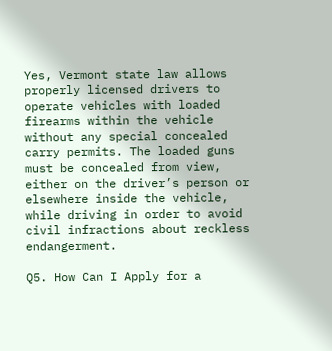Yes, Vermont state law allows properly licensed drivers to operate vehicles with loaded firearms within the vehicle without any special concealed carry permits. The loaded guns must be concealed from view, either on the driver’s person or elsewhere inside the vehicle, while driving in order to avoid civil infractions about reckless endangerment.

Q5. How Can I Apply for a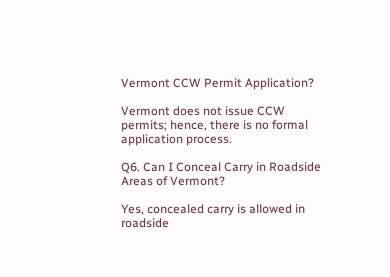Vermont CCW Permit Application?

Vermont does not issue CCW permits; hence, there is no formal application process.

Q6. Can I Conceal Carry in Roadside Areas of Vermont?

Yes, concealed carry is allowed in roadside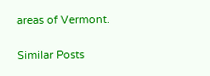areas of Vermont.

Similar Posts